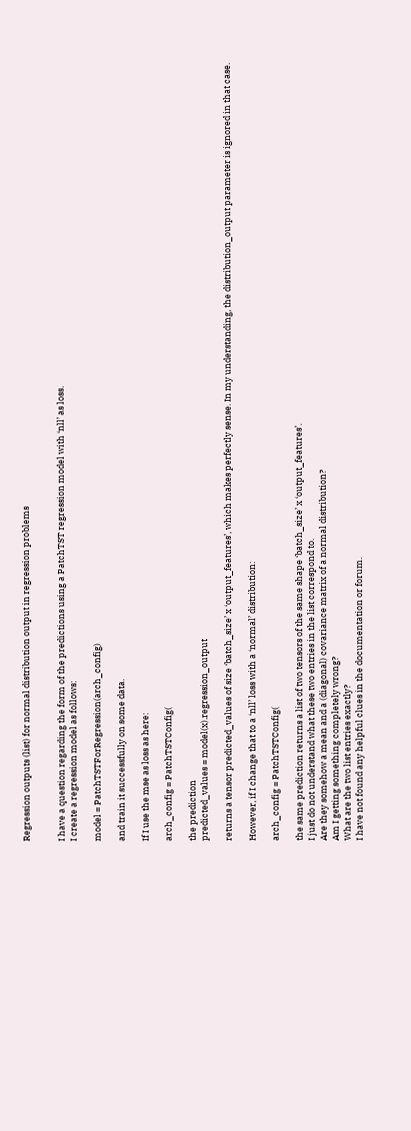Regression outputs (list) for normal distribution output in regression problems


I have a question regarding the form of the predictions using a PatchTST regression model with ‘nll’ as loss.
I create a regression model as follows:

model = PatchTSTForRegression(arch_config)

and train it successfully on some data.

If I use the mse as loss as here:

arch_config = PatchTSTConfig(

the prediction
predicted_values = model(x).regression_output

returns a tensor predicted_values of size ‘batch_size’ x ‘output_features’, which makes perfectly sense. In my understanding, the distribution_output parameter is ignored in that case.

However, if I change that to a ‘nll’ loss with a ‘normal’ distribution:

arch_config = PatchTSTConfig(

the same prediction returns a list of two tensors of the same shape ‘batch_size’ x ‘output_features’.
I just do not understand what these two entries in the list correspond to.
Are they somehow a mean and a (diagonal) covariance matrix of a normal distribution?
Am I getting something completely wrong?
What are the two list entries exactly?
I have not found any helpful clues in the documentation or forum.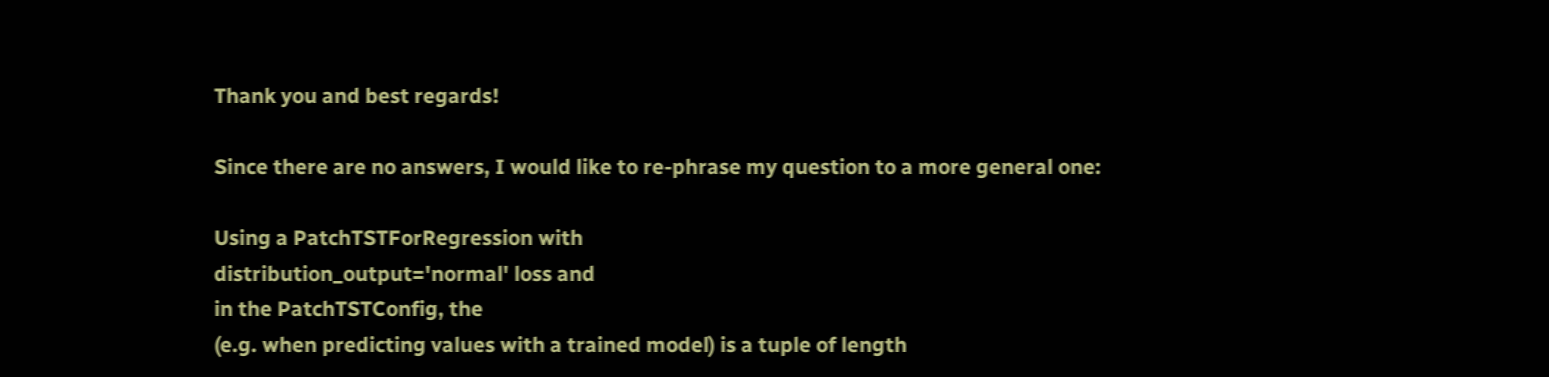Thank you and best regards!

Since there are no answers, I would like to re-phrase my question to a more general one:

Using a PatchTSTForRegression with
distribution_output='normal' loss and
in the PatchTSTConfig, the
(e.g. when predicting values with a trained model) is a tuple of length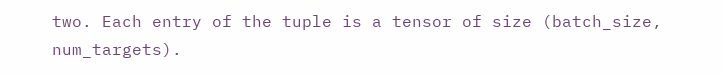two. Each entry of the tuple is a tensor of size (batch_size, num_targets).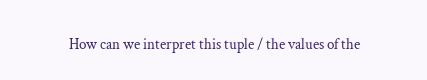How can we interpret this tuple / the values of the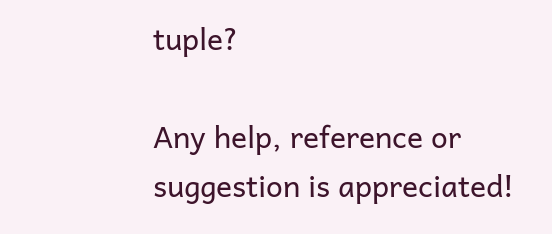tuple?

Any help, reference or suggestion is appreciated!